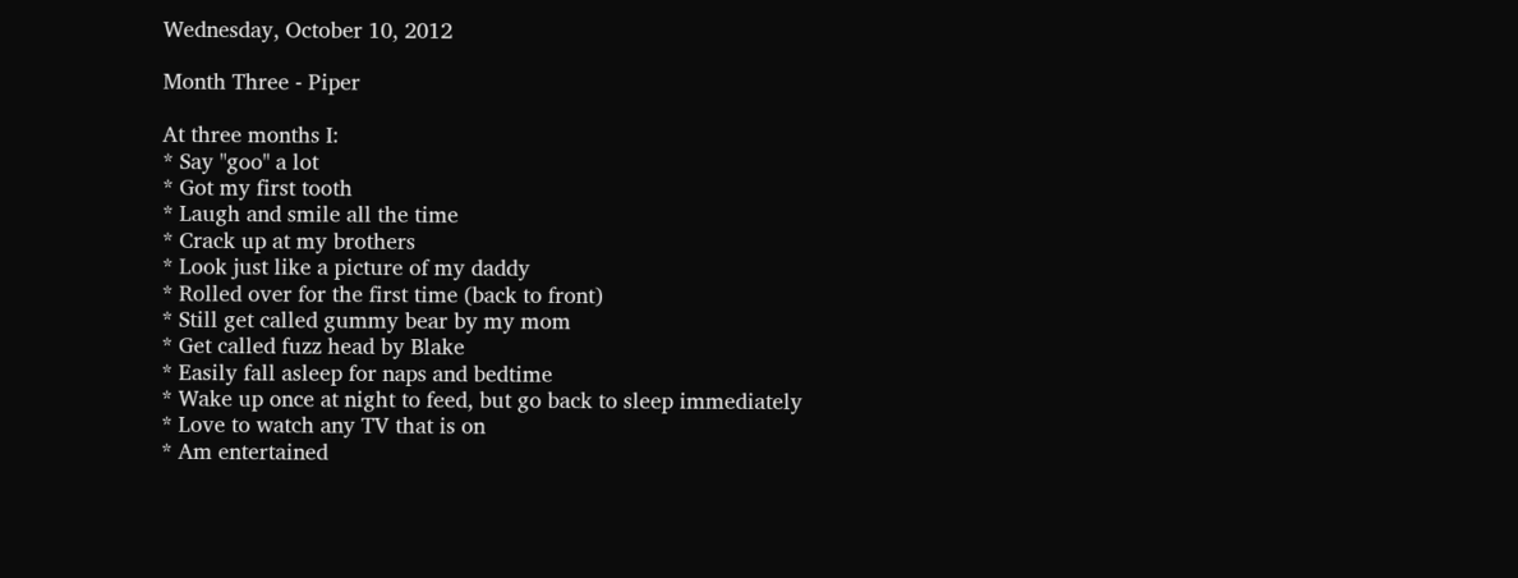Wednesday, October 10, 2012

Month Three - Piper

At three months I:
* Say "goo" a lot
* Got my first tooth
* Laugh and smile all the time
* Crack up at my brothers
* Look just like a picture of my daddy
* Rolled over for the first time (back to front)
* Still get called gummy bear by my mom
* Get called fuzz head by Blake
* Easily fall asleep for naps and bedtime
* Wake up once at night to feed, but go back to sleep immediately
* Love to watch any TV that is on
* Am entertained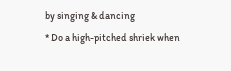by singing & dancing
* Do a high-pitched shriek when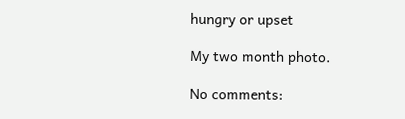hungry or upset

My two month photo.

No comments: